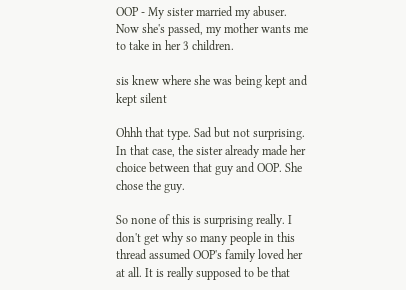OOP - My sister married my abuser. Now she's passed, my mother wants me to take in her 3 children.

sis knew where she was being kept and kept silent

Ohhh that type. Sad but not surprising. In that case, the sister already made her choice between that guy and OOP. She chose the guy.

So none of this is surprising really. I don't get why so many people in this thread assumed OOP's family loved her at all. It is really supposed to be that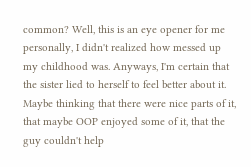common? Well, this is an eye opener for me personally, I didn't realized how messed up my childhood was. Anyways, I'm certain that the sister lied to herself to feel better about it. Maybe thinking that there were nice parts of it, that maybe OOP enjoyed some of it, that the guy couldn't help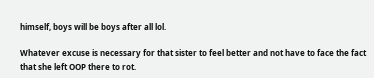himself, boys will be boys after all lol.

Whatever excuse is necessary for that sister to feel better and not have to face the fact that she left OOP there to rot.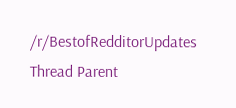/r/BestofRedditorUpdates Thread Parent